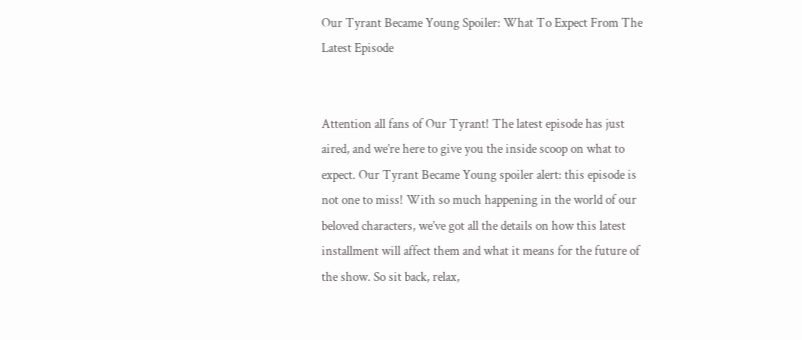Our Tyrant Became Young Spoiler: What To Expect From The Latest Episode


Attention all fans of Our Tyrant! The latest episode has just aired, and we’re here to give you the inside scoop on what to expect. Our Tyrant Became Young spoiler alert: this episode is not one to miss! With so much happening in the world of our beloved characters, we’ve got all the details on how this latest installment will affect them and what it means for the future of the show. So sit back, relax,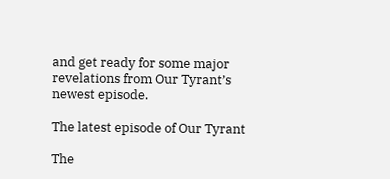and get ready for some major revelations from Our Tyrant’s newest episode.

The latest episode of Our Tyrant

The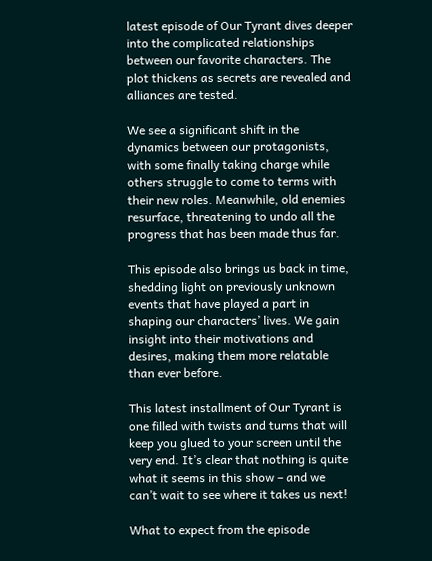latest episode of Our Tyrant dives deeper into the complicated relationships between our favorite characters. The plot thickens as secrets are revealed and alliances are tested.

We see a significant shift in the dynamics between our protagonists, with some finally taking charge while others struggle to come to terms with their new roles. Meanwhile, old enemies resurface, threatening to undo all the progress that has been made thus far.

This episode also brings us back in time, shedding light on previously unknown events that have played a part in shaping our characters’ lives. We gain insight into their motivations and desires, making them more relatable than ever before.

This latest installment of Our Tyrant is one filled with twists and turns that will keep you glued to your screen until the very end. It’s clear that nothing is quite what it seems in this show – and we can’t wait to see where it takes us next!

What to expect from the episode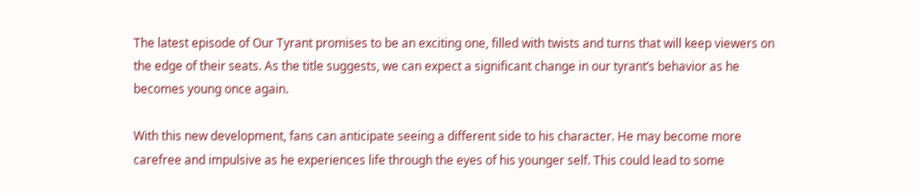The latest episode of Our Tyrant promises to be an exciting one, filled with twists and turns that will keep viewers on the edge of their seats. As the title suggests, we can expect a significant change in our tyrant’s behavior as he becomes young once again.

With this new development, fans can anticipate seeing a different side to his character. He may become more carefree and impulsive as he experiences life through the eyes of his younger self. This could lead to some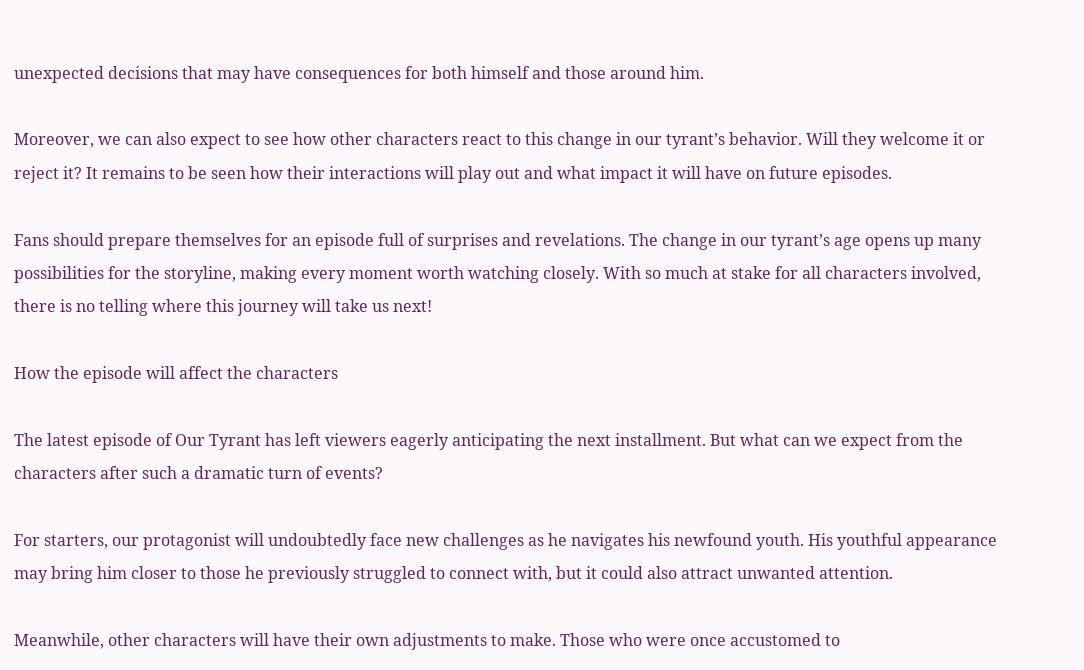unexpected decisions that may have consequences for both himself and those around him.

Moreover, we can also expect to see how other characters react to this change in our tyrant’s behavior. Will they welcome it or reject it? It remains to be seen how their interactions will play out and what impact it will have on future episodes.

Fans should prepare themselves for an episode full of surprises and revelations. The change in our tyrant’s age opens up many possibilities for the storyline, making every moment worth watching closely. With so much at stake for all characters involved, there is no telling where this journey will take us next!

How the episode will affect the characters

The latest episode of Our Tyrant has left viewers eagerly anticipating the next installment. But what can we expect from the characters after such a dramatic turn of events?

For starters, our protagonist will undoubtedly face new challenges as he navigates his newfound youth. His youthful appearance may bring him closer to those he previously struggled to connect with, but it could also attract unwanted attention.

Meanwhile, other characters will have their own adjustments to make. Those who were once accustomed to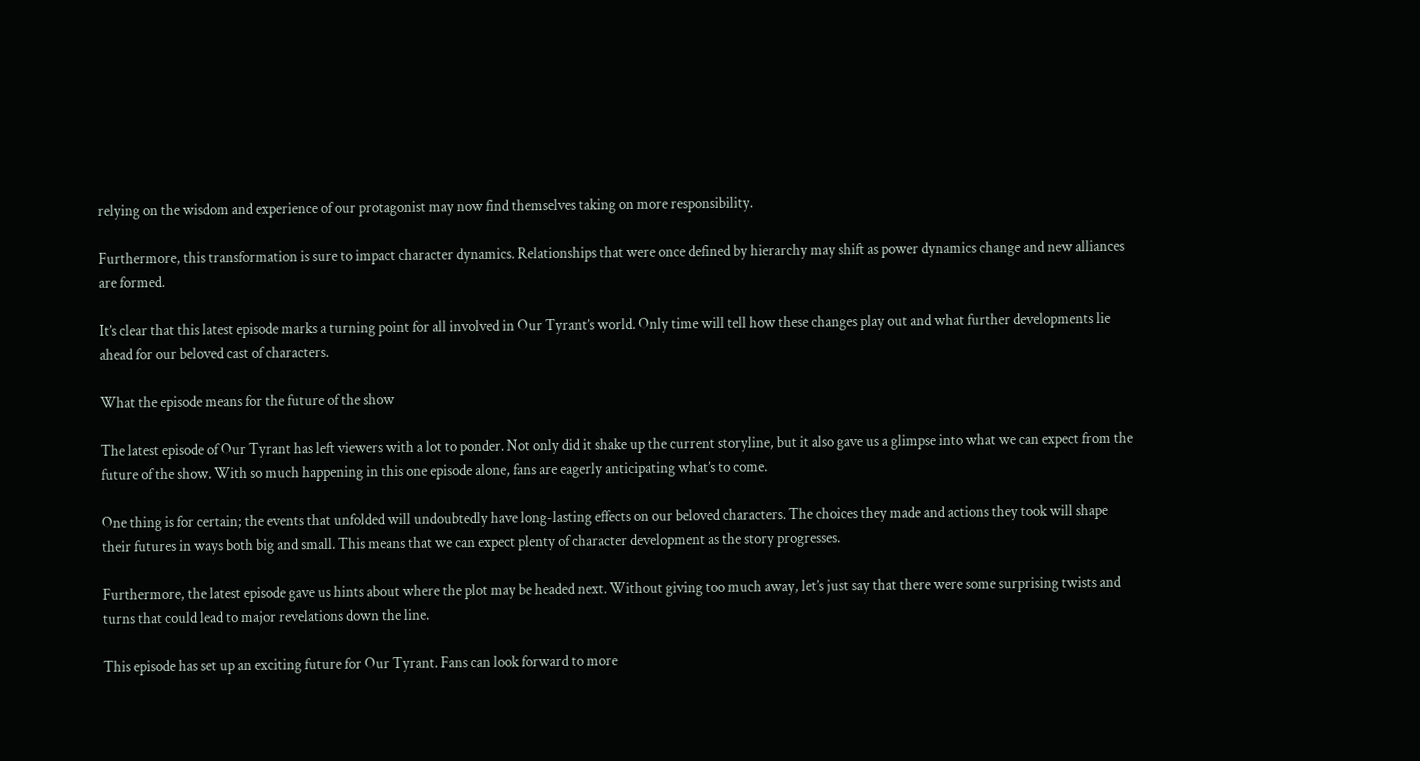relying on the wisdom and experience of our protagonist may now find themselves taking on more responsibility.

Furthermore, this transformation is sure to impact character dynamics. Relationships that were once defined by hierarchy may shift as power dynamics change and new alliances are formed.

It’s clear that this latest episode marks a turning point for all involved in Our Tyrant’s world. Only time will tell how these changes play out and what further developments lie ahead for our beloved cast of characters.

What the episode means for the future of the show

The latest episode of Our Tyrant has left viewers with a lot to ponder. Not only did it shake up the current storyline, but it also gave us a glimpse into what we can expect from the future of the show. With so much happening in this one episode alone, fans are eagerly anticipating what’s to come.

One thing is for certain; the events that unfolded will undoubtedly have long-lasting effects on our beloved characters. The choices they made and actions they took will shape their futures in ways both big and small. This means that we can expect plenty of character development as the story progresses.

Furthermore, the latest episode gave us hints about where the plot may be headed next. Without giving too much away, let’s just say that there were some surprising twists and turns that could lead to major revelations down the line.

This episode has set up an exciting future for Our Tyrant. Fans can look forward to more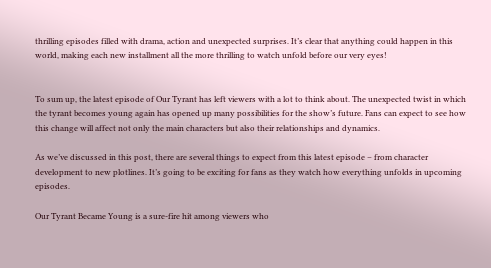thrilling episodes filled with drama, action and unexpected surprises. It’s clear that anything could happen in this world, making each new installment all the more thrilling to watch unfold before our very eyes!


To sum up, the latest episode of Our Tyrant has left viewers with a lot to think about. The unexpected twist in which the tyrant becomes young again has opened up many possibilities for the show’s future. Fans can expect to see how this change will affect not only the main characters but also their relationships and dynamics.

As we’ve discussed in this post, there are several things to expect from this latest episode – from character development to new plotlines. It’s going to be exciting for fans as they watch how everything unfolds in upcoming episodes.

Our Tyrant Became Young is a sure-fire hit among viewers who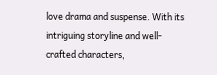love drama and suspense. With its intriguing storyline and well-crafted characters,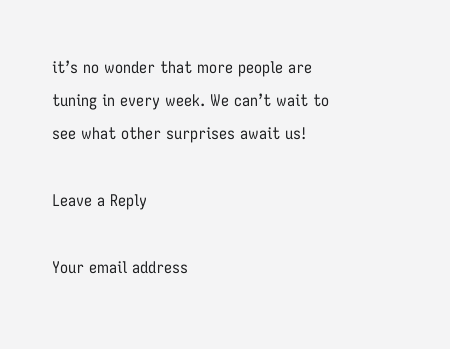it’s no wonder that more people are tuning in every week. We can’t wait to see what other surprises await us!

Leave a Reply

Your email address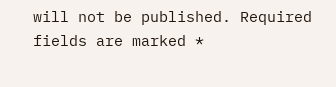will not be published. Required fields are marked *